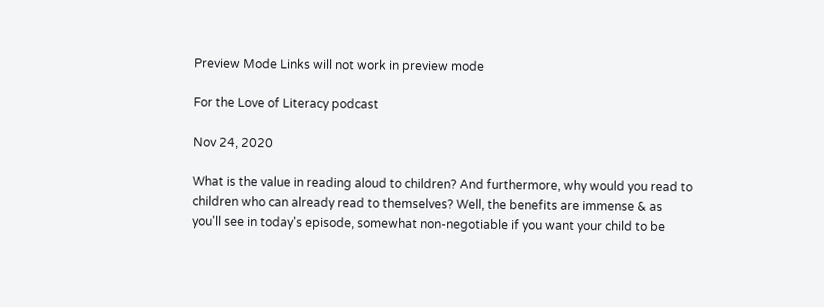Preview Mode Links will not work in preview mode

For the Love of Literacy podcast

Nov 24, 2020

What is the value in reading aloud to children? And furthermore, why would you read to children who can already read to themselves? Well, the benefits are immense & as you'll see in today's episode, somewhat non-negotiable if you want your child to be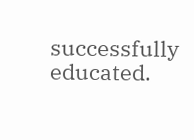successfully educated.